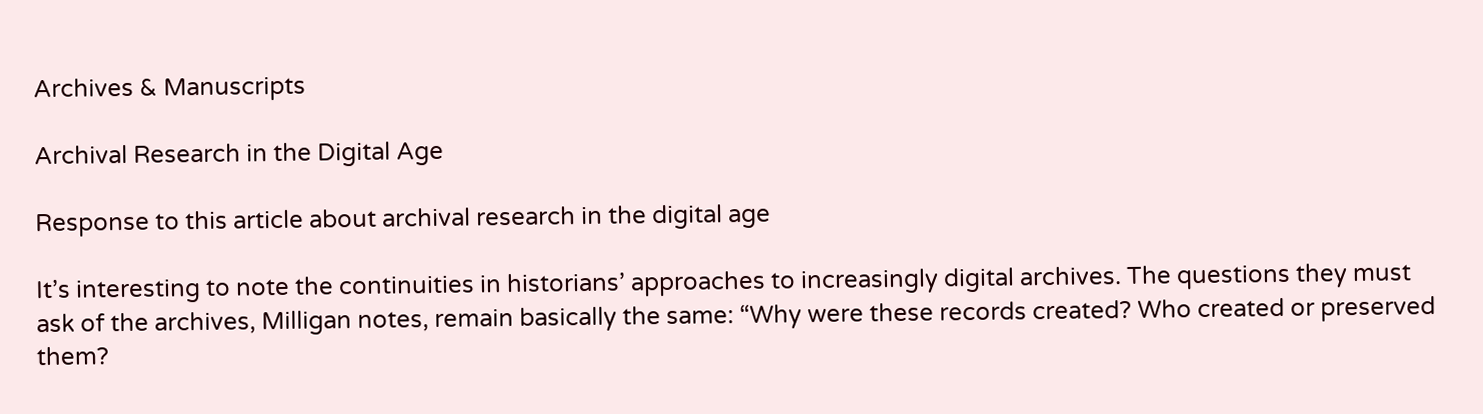Archives & Manuscripts

Archival Research in the Digital Age

Response to this article about archival research in the digital age

It’s interesting to note the continuities in historians’ approaches to increasingly digital archives. The questions they must ask of the archives, Milligan notes, remain basically the same: “Why were these records created? Who created or preserved them?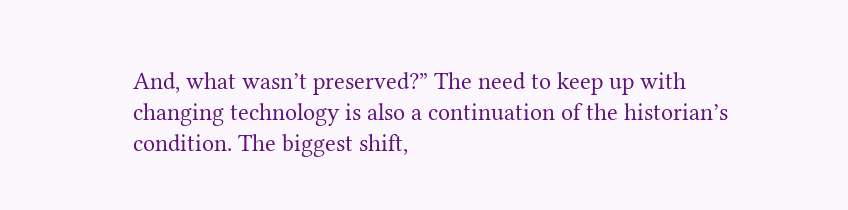And, what wasn’t preserved?” The need to keep up with changing technology is also a continuation of the historian’s condition. The biggest shift,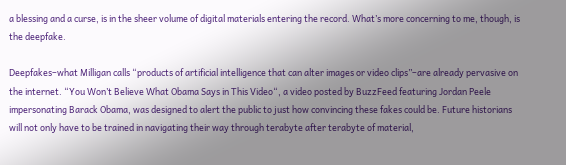a blessing and a curse, is in the sheer volume of digital materials entering the record. What’s more concerning to me, though, is the deepfake.

Deepfakes–what Milligan calls “products of artificial intelligence that can alter images or video clips”–are already pervasive on the internet. “You Won’t Believe What Obama Says in This Video“, a video posted by BuzzFeed featuring Jordan Peele impersonating Barack Obama, was designed to alert the public to just how convincing these fakes could be. Future historians will not only have to be trained in navigating their way through terabyte after terabyte of material,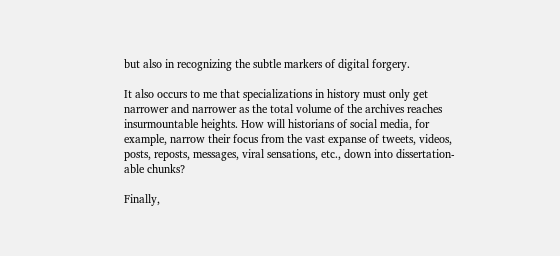but also in recognizing the subtle markers of digital forgery.

It also occurs to me that specializations in history must only get narrower and narrower as the total volume of the archives reaches insurmountable heights. How will historians of social media, for example, narrow their focus from the vast expanse of tweets, videos, posts, reposts, messages, viral sensations, etc., down into dissertation-able chunks?

Finally,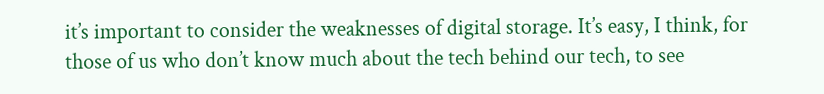it’s important to consider the weaknesses of digital storage. It’s easy, I think, for those of us who don’t know much about the tech behind our tech, to see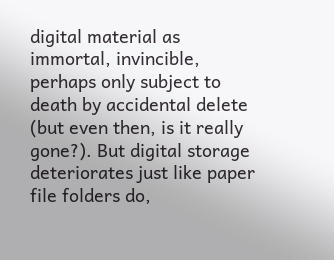digital material as immortal, invincible, perhaps only subject to death by accidental delete (but even then, is it really gone?). But digital storage deteriorates just like paper file folders do,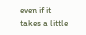even if it takes a little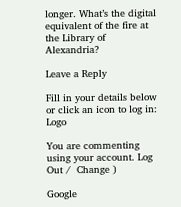longer. What’s the digital equivalent of the fire at the Library of Alexandria?

Leave a Reply

Fill in your details below or click an icon to log in: Logo

You are commenting using your account. Log Out /  Change )

Google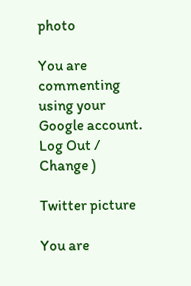photo

You are commenting using your Google account. Log Out /  Change )

Twitter picture

You are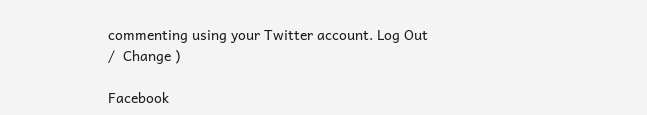commenting using your Twitter account. Log Out /  Change )

Facebook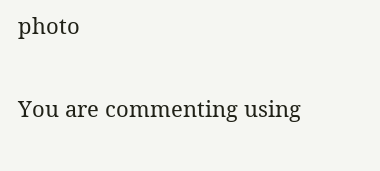photo

You are commenting using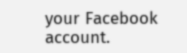your Facebook account.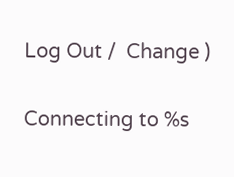Log Out /  Change )

Connecting to %s